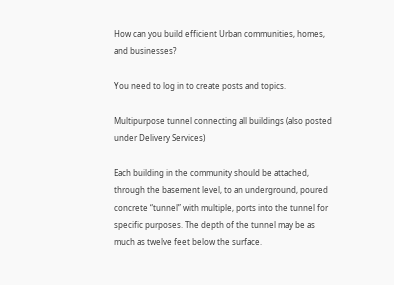How can you build efficient Urban communities, homes, and businesses?

You need to log in to create posts and topics.

Multipurpose tunnel connecting all buildings (also posted under Delivery Services)

Each building in the community should be attached, through the basement level, to an underground, poured concrete “tunnel” with multiple, ports into the tunnel for specific purposes. The depth of the tunnel may be as much as twelve feet below the surface.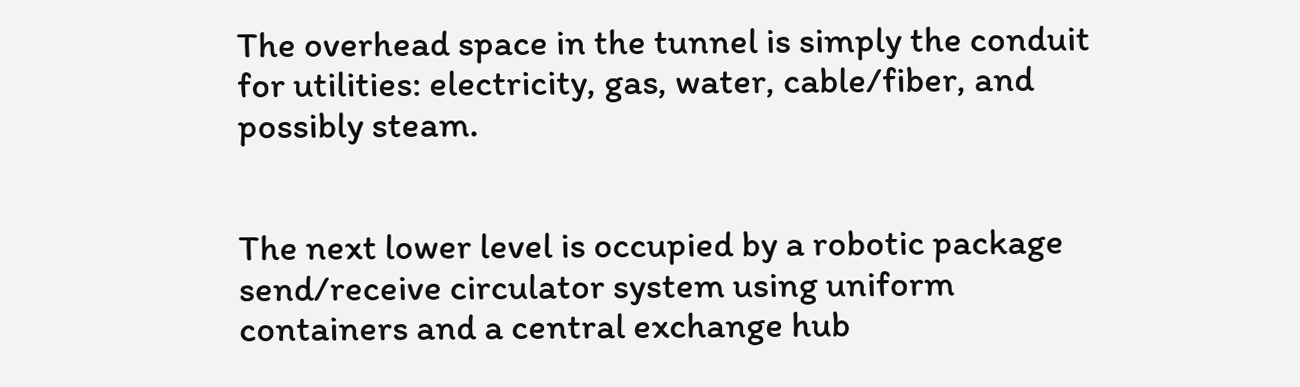The overhead space in the tunnel is simply the conduit for utilities: electricity, gas, water, cable/fiber, and possibly steam.


The next lower level is occupied by a robotic package send/receive circulator system using uniform containers and a central exchange hub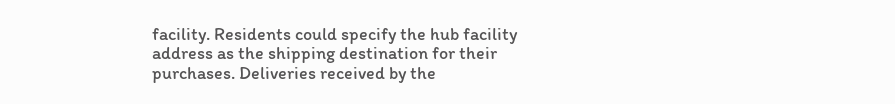facility. Residents could specify the hub facility address as the shipping destination for their purchases. Deliveries received by the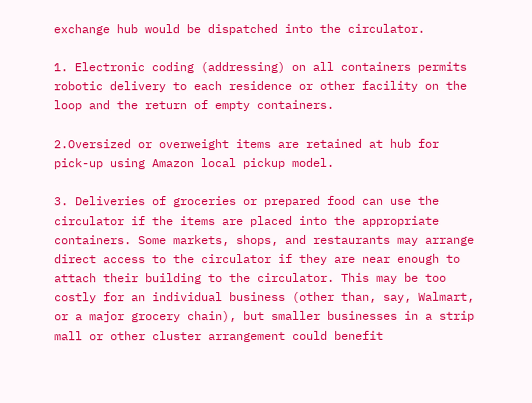exchange hub would be dispatched into the circulator.

1. Electronic coding (addressing) on all containers permits robotic delivery to each residence or other facility on the loop and the return of empty containers.

2.Oversized or overweight items are retained at hub for pick-up using Amazon local pickup model.

3. Deliveries of groceries or prepared food can use the circulator if the items are placed into the appropriate containers. Some markets, shops, and restaurants may arrange direct access to the circulator if they are near enough to attach their building to the circulator. This may be too costly for an individual business (other than, say, Walmart, or a major grocery chain), but smaller businesses in a strip mall or other cluster arrangement could benefit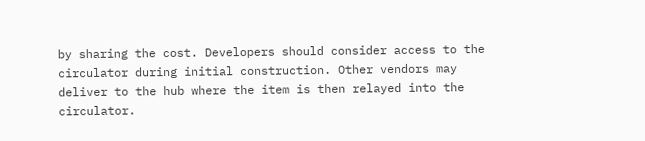by sharing the cost. Developers should consider access to the circulator during initial construction. Other vendors may deliver to the hub where the item is then relayed into the circulator.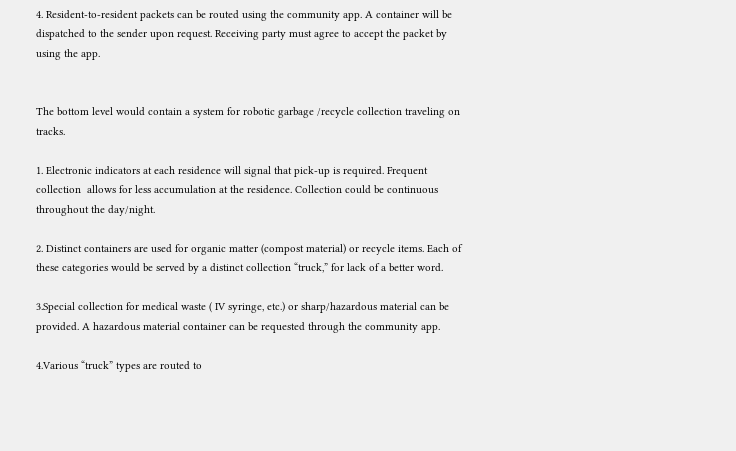4. Resident-to-resident packets can be routed using the community app. A container will be dispatched to the sender upon request. Receiving party must agree to accept the packet by using the app.


The bottom level would contain a system for robotic garbage /recycle collection traveling on tracks.

1. Electronic indicators at each residence will signal that pick-up is required. Frequent collection  allows for less accumulation at the residence. Collection could be continuous throughout the day/night.

2. Distinct containers are used for organic matter (compost material) or recycle items. Each of these categories would be served by a distinct collection “truck,” for lack of a better word.

3.Special collection for medical waste ( IV syringe, etc.) or sharp/hazardous material can be provided. A hazardous material container can be requested through the community app.

4.Various “truck” types are routed to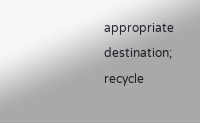appropriate destination; recycle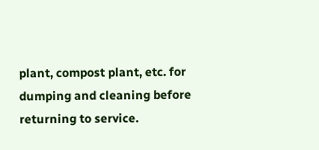plant, compost plant, etc. for dumping and cleaning before returning to service.